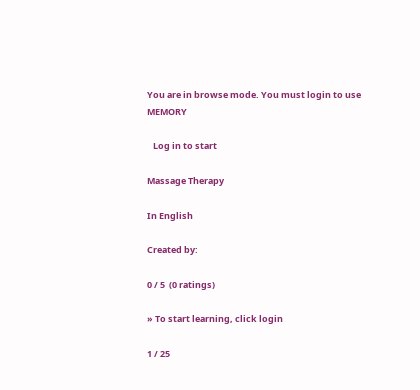You are in browse mode. You must login to use MEMORY

   Log in to start

Massage Therapy

In English

Created by:

0 / 5  (0 ratings)

» To start learning, click login

1 / 25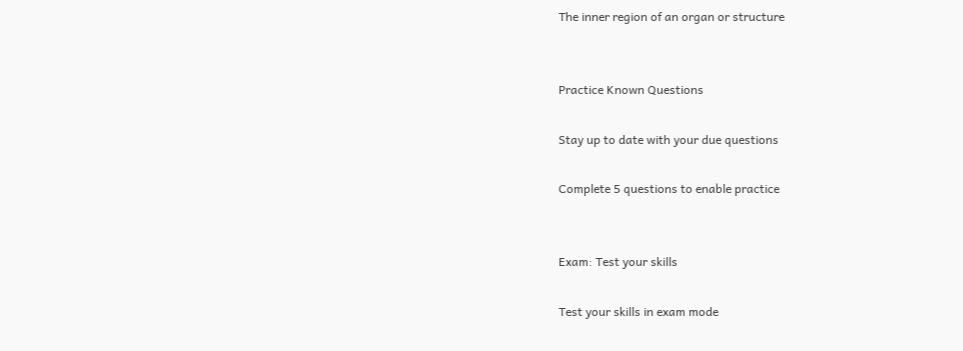The inner region of an organ or structure


Practice Known Questions

Stay up to date with your due questions

Complete 5 questions to enable practice


Exam: Test your skills

Test your skills in exam mode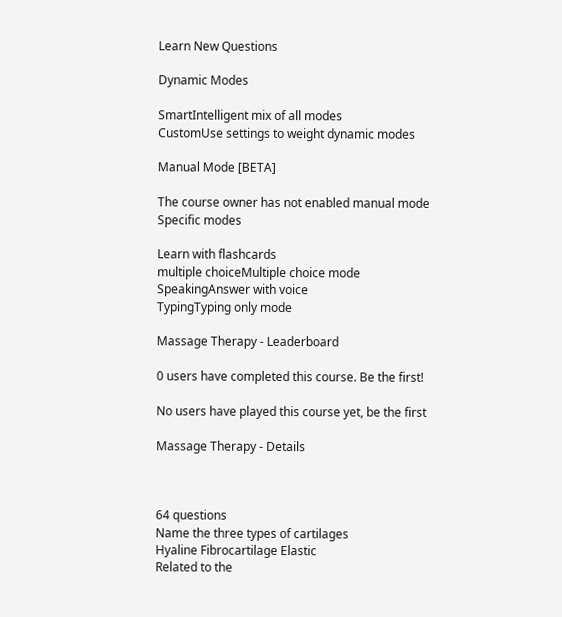Learn New Questions

Dynamic Modes

SmartIntelligent mix of all modes
CustomUse settings to weight dynamic modes

Manual Mode [BETA]

The course owner has not enabled manual mode
Specific modes

Learn with flashcards
multiple choiceMultiple choice mode
SpeakingAnswer with voice
TypingTyping only mode

Massage Therapy - Leaderboard

0 users have completed this course. Be the first!

No users have played this course yet, be the first

Massage Therapy - Details



64 questions
Name the three types of cartilages
Hyaline Fibrocartilage Elastic
Related to the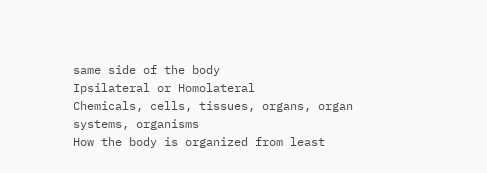same side of the body
Ipsilateral or Homolateral
Chemicals, cells, tissues, organs, organ systems, organisms
How the body is organized from least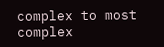complex to most complex